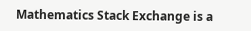Mathematics Stack Exchange is a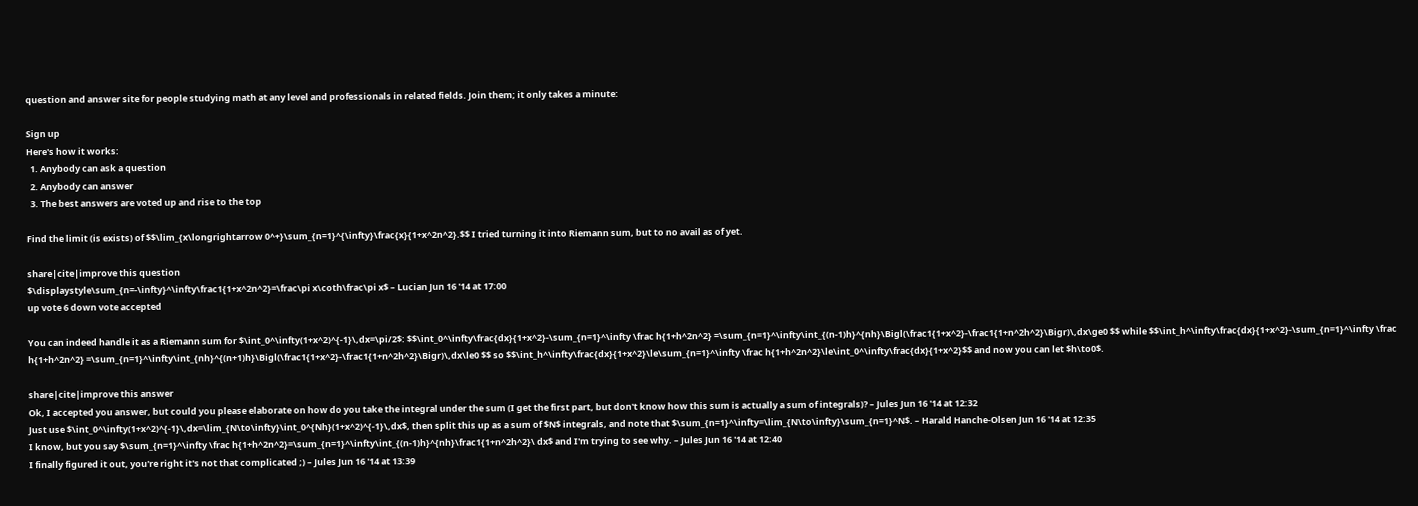question and answer site for people studying math at any level and professionals in related fields. Join them; it only takes a minute:

Sign up
Here's how it works:
  1. Anybody can ask a question
  2. Anybody can answer
  3. The best answers are voted up and rise to the top

Find the limit (is exists) of $$\lim_{x\longrightarrow 0^+}\sum_{n=1}^{\infty}\frac{x}{1+x^2n^2}.$$ I tried turning it into Riemann sum, but to no avail as of yet.

share|cite|improve this question
$\displaystyle\sum_{n=-\infty}^\infty\frac1{1+x^2n^2}=\frac\pi x\coth\frac\pi x$ – Lucian Jun 16 '14 at 17:00
up vote 6 down vote accepted

You can indeed handle it as a Riemann sum for $\int_0^\infty(1+x^2)^{-1}\,dx=\pi/2$: $$\int_0^\infty\frac{dx}{1+x^2}-\sum_{n=1}^\infty \frac h{1+h^2n^2} =\sum_{n=1}^\infty\int_{(n-1)h}^{nh}\Bigl(\frac1{1+x^2}-\frac1{1+n^2h^2}\Bigr)\,dx\ge0 $$ while $$\int_h^\infty\frac{dx}{1+x^2}-\sum_{n=1}^\infty \frac h{1+h^2n^2} =\sum_{n=1}^\infty\int_{nh}^{(n+1)h}\Bigl(\frac1{1+x^2}-\frac1{1+n^2h^2}\Bigr)\,dx\le0 $$ so $$\int_h^\infty\frac{dx}{1+x^2}\le\sum_{n=1}^\infty \frac h{1+h^2n^2}\le\int_0^\infty\frac{dx}{1+x^2}$$ and now you can let $h\to0$.

share|cite|improve this answer
Ok, I accepted you answer, but could you please elaborate on how do you take the integral under the sum (I get the first part, but don't know how this sum is actually a sum of integrals)? – Jules Jun 16 '14 at 12:32
Just use $\int_0^\infty(1+x^2)^{-1}\,dx=\lim_{N\to\infty}\int_0^{Nh}(1+x^2)^{-1}\,dx$, then split this up as a sum of $N$ integrals, and note that $\sum_{n=1}^\infty=\lim_{N\to\infty}\sum_{n=1}^N$. – Harald Hanche-Olsen Jun 16 '14 at 12:35
I know, but you say $\sum_{n=1}^\infty \frac h{1+h^2n^2}=\sum_{n=1}^\infty\int_{(n-1)h}^{nh}\frac1{1+n^2h^2}\ dx$ and I'm trying to see why. – Jules Jun 16 '14 at 12:40
I finally figured it out, you're right it's not that complicated ;) – Jules Jun 16 '14 at 13:39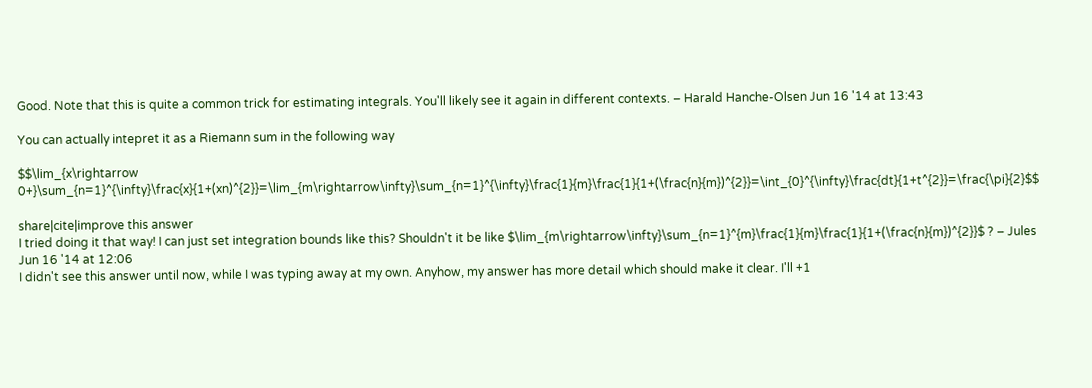Good. Note that this is quite a common trick for estimating integrals. You'll likely see it again in different contexts. – Harald Hanche-Olsen Jun 16 '14 at 13:43

You can actually intepret it as a Riemann sum in the following way

$$\lim_{x\rightarrow 0+}\sum_{n=1}^{\infty}\frac{x}{1+(xn)^{2}}=\lim_{m\rightarrow\infty}\sum_{n=1}^{\infty}\frac{1}{m}\frac{1}{1+(\frac{n}{m})^{2}}=\int_{0}^{\infty}\frac{dt}{1+t^{2}}=\frac{\pi}{2}$$

share|cite|improve this answer
I tried doing it that way! I can just set integration bounds like this? Shouldn't it be like $\lim_{m\rightarrow\infty}\sum_{n=1}^{m}\frac{1}{m}\frac{1}{1+(\frac{n}{m})^{2}}$ ? – Jules Jun 16 '14 at 12:06
I didn't see this answer until now, while I was typing away at my own. Anyhow, my answer has more detail which should make it clear. I'll +1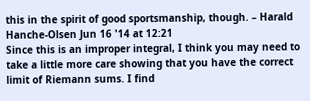this in the spirit of good sportsmanship, though. – Harald Hanche-Olsen Jun 16 '14 at 12:21
Since this is an improper integral, I think you may need to take a little more care showing that you have the correct limit of Riemann sums. I find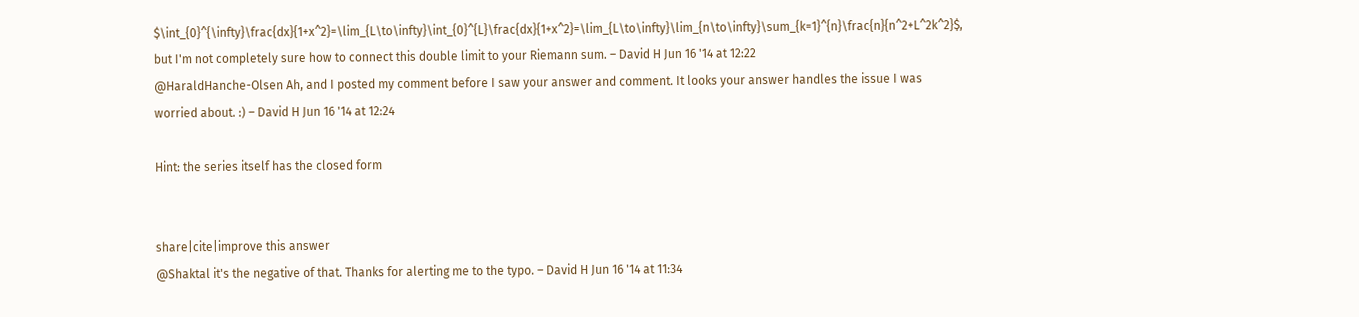$\int_{0}^{\infty}\frac{dx}{1+x^2}=\lim_{L\to\infty}\int_{0}^{L}\frac{dx}{1+x^2}=\lim_{L\to\infty}\lim_{n\to\infty}\sum_{k=1}^{n}\frac{n}{n^2+L^2k^2}$, but I'm not completely sure how to connect this double limit to your Riemann sum. – David H Jun 16 '14 at 12:22
@HaraldHanche-Olsen Ah, and I posted my comment before I saw your answer and comment. It looks your answer handles the issue I was worried about. :) – David H Jun 16 '14 at 12:24

Hint: the series itself has the closed form


share|cite|improve this answer
@Shaktal it's the negative of that. Thanks for alerting me to the typo. – David H Jun 16 '14 at 11:34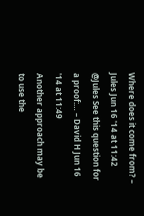Where does it come from? – Jules Jun 16 '14 at 11:42
@Jules See this question for a proof:… – David H Jun 16 '14 at 11:49
Another approach may be to use the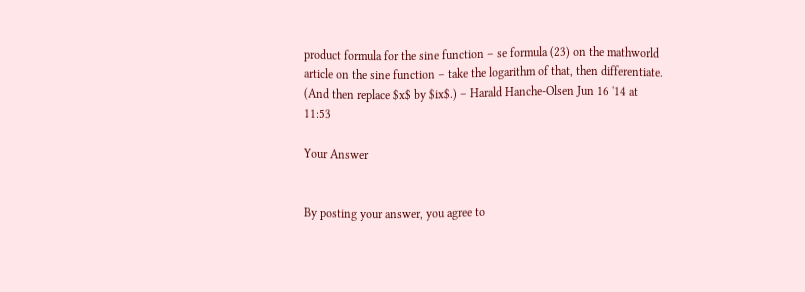product formula for the sine function – se formula (23) on the mathworld article on the sine function – take the logarithm of that, then differentiate. (And then replace $x$ by $ix$.) – Harald Hanche-Olsen Jun 16 '14 at 11:53

Your Answer


By posting your answer, you agree to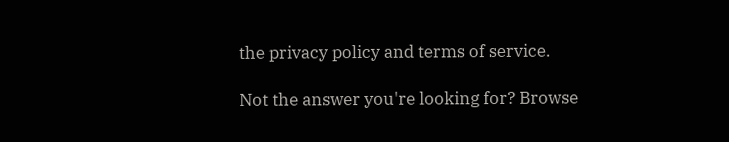the privacy policy and terms of service.

Not the answer you're looking for? Browse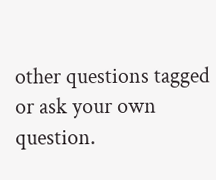other questions tagged or ask your own question.